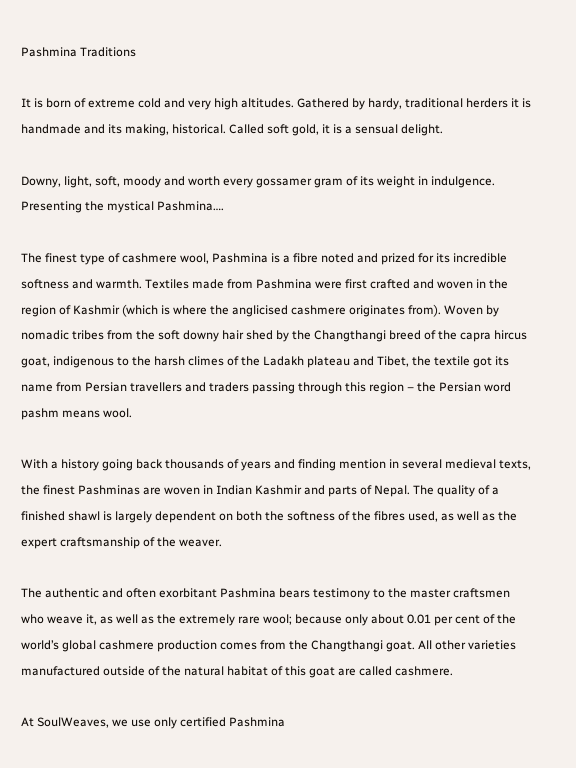Pashmina Traditions

It is born of extreme cold and very high altitudes. Gathered by hardy, traditional herders it is handmade and its making, historical. Called soft gold, it is a sensual delight.

Downy, light, soft, moody and worth every gossamer gram of its weight in indulgence. Presenting the mystical Pashmina….

The finest type of cashmere wool, Pashmina is a fibre noted and prized for its incredible softness and warmth. Textiles made from Pashmina were first crafted and woven in the region of Kashmir (which is where the anglicised cashmere originates from). Woven by nomadic tribes from the soft downy hair shed by the Changthangi breed of the capra hircus goat, indigenous to the harsh climes of the Ladakh plateau and Tibet, the textile got its name from Persian travellers and traders passing through this region – the Persian word pashm means wool.

With a history going back thousands of years and finding mention in several medieval texts, the finest Pashminas are woven in Indian Kashmir and parts of Nepal. The quality of a finished shawl is largely dependent on both the softness of the fibres used, as well as the expert craftsmanship of the weaver.

The authentic and often exorbitant Pashmina bears testimony to the master craftsmen who weave it, as well as the extremely rare wool; because only about 0.01 per cent of the world’s global cashmere production comes from the Changthangi goat. All other varieties manufactured outside of the natural habitat of this goat are called cashmere.

At SoulWeaves, we use only certified Pashmina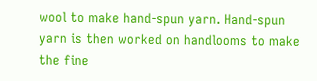wool to make hand-spun yarn. Hand-spun yarn is then worked on handlooms to make the fine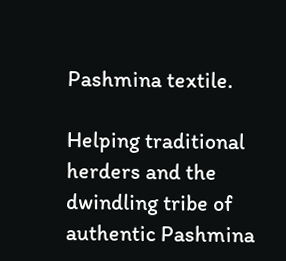Pashmina textile.

Helping traditional herders and the dwindling tribe of authentic Pashmina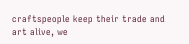craftspeople keep their trade and art alive, we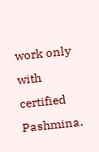work only with certified Pashmina.